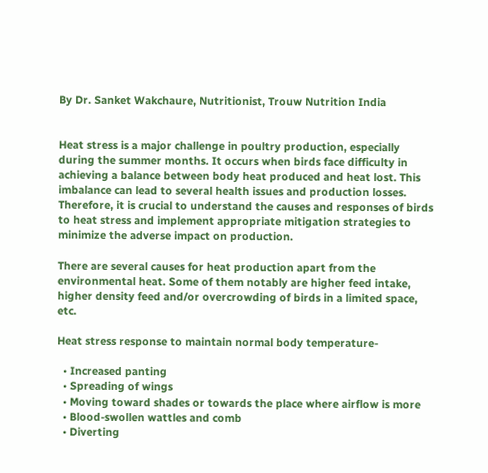By Dr. Sanket Wakchaure, Nutritionist, Trouw Nutrition India


Heat stress is a major challenge in poultry production, especially during the summer months. It occurs when birds face difficulty in achieving a balance between body heat produced and heat lost. This imbalance can lead to several health issues and production losses. Therefore, it is crucial to understand the causes and responses of birds to heat stress and implement appropriate mitigation strategies to minimize the adverse impact on production.

There are several causes for heat production apart from the environmental heat. Some of them notably are higher feed intake, higher density feed and/or overcrowding of birds in a limited space, etc.

Heat stress response to maintain normal body temperature-

  • Increased panting
  • Spreading of wings
  • Moving toward shades or towards the place where airflow is more
  • Blood-swollen wattles and comb
  • Diverting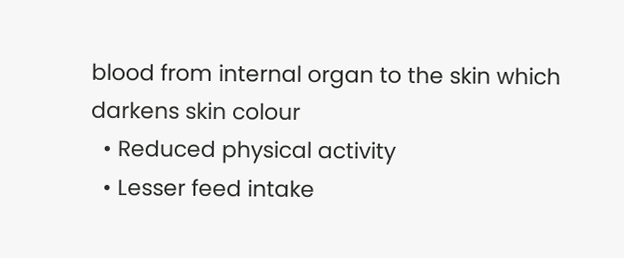blood from internal organ to the skin which darkens skin colour
  • Reduced physical activity
  • Lesser feed intake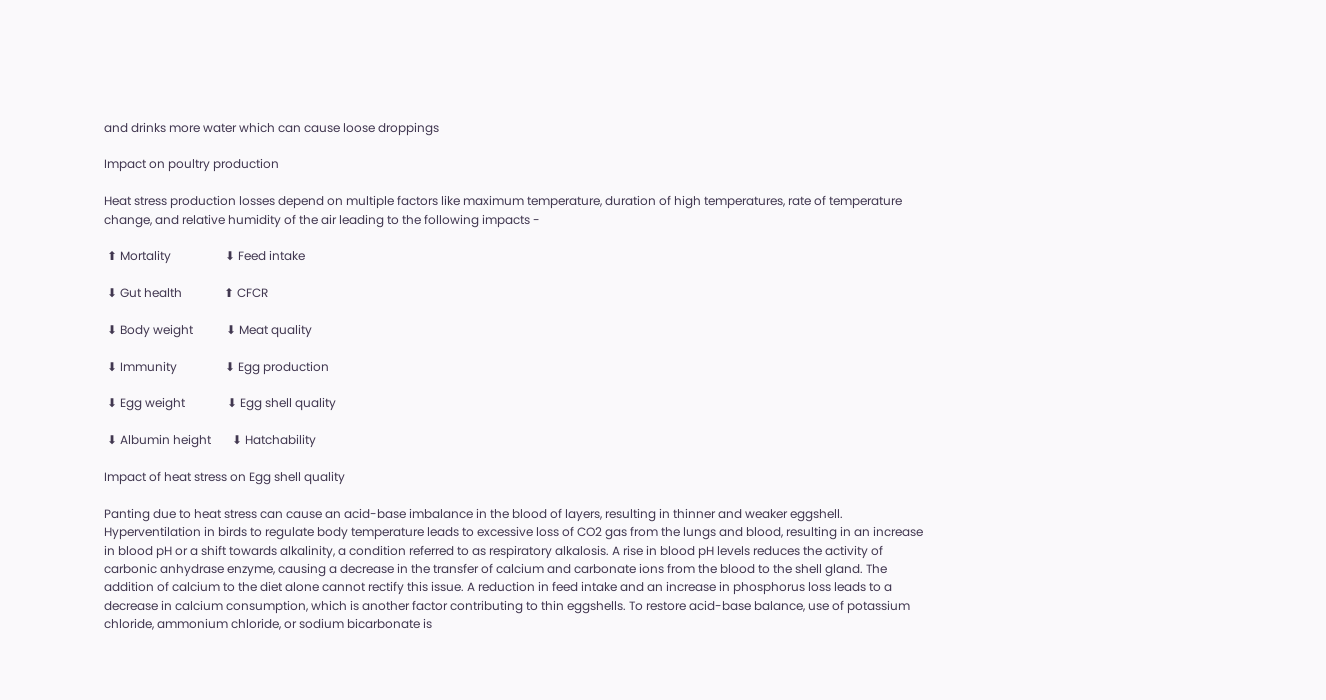and drinks more water which can cause loose droppings

Impact on poultry production

Heat stress production losses depend on multiple factors like maximum temperature, duration of high temperatures, rate of temperature change, and relative humidity of the air leading to the following impacts -

 ⬆ Mortality                  ⬇ Feed intake

 ⬇ Gut health              ⬆ CFCR

 ⬇ Body weight           ⬇ Meat quality

 ⬇ Immunity                ⬇ Egg production

 ⬇ Egg weight              ⬇ Egg shell quality

 ⬇ Albumin height       ⬇ Hatchability

Impact of heat stress on Egg shell quality

Panting due to heat stress can cause an acid-base imbalance in the blood of layers, resulting in thinner and weaker eggshell. Hyperventilation in birds to regulate body temperature leads to excessive loss of CO2 gas from the lungs and blood, resulting in an increase in blood pH or a shift towards alkalinity, a condition referred to as respiratory alkalosis. A rise in blood pH levels reduces the activity of carbonic anhydrase enzyme, causing a decrease in the transfer of calcium and carbonate ions from the blood to the shell gland. The addition of calcium to the diet alone cannot rectify this issue. A reduction in feed intake and an increase in phosphorus loss leads to a decrease in calcium consumption, which is another factor contributing to thin eggshells. To restore acid-base balance, use of potassium chloride, ammonium chloride, or sodium bicarbonate is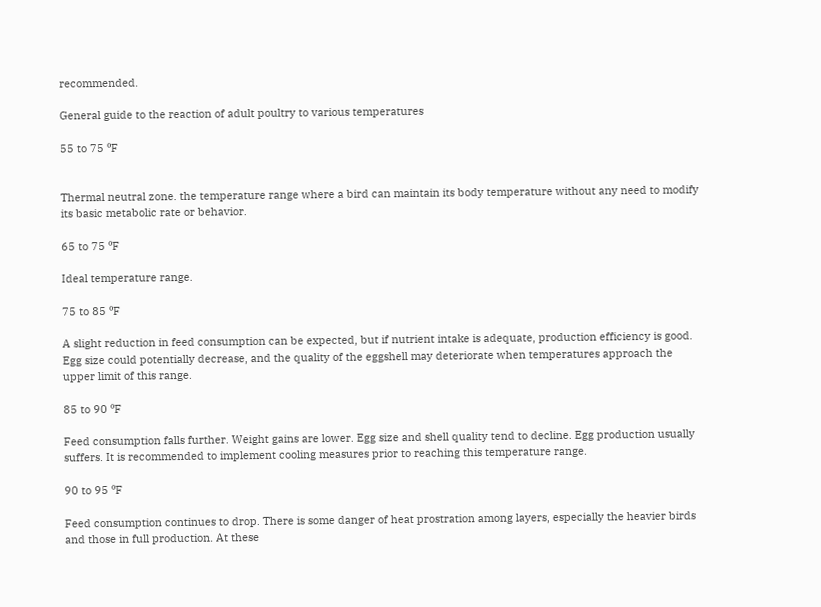recommended.

General guide to the reaction of adult poultry to various temperatures

55 to 75 ⁰F


Thermal neutral zone. the temperature range where a bird can maintain its body temperature without any need to modify its basic metabolic rate or behavior.

65 to 75 ⁰F

Ideal temperature range.

75 to 85 ⁰F

A slight reduction in feed consumption can be expected, but if nutrient intake is adequate, production efficiency is good. Egg size could potentially decrease, and the quality of the eggshell may deteriorate when temperatures approach the upper limit of this range.

85 to 90 ⁰F

Feed consumption falls further. Weight gains are lower. Egg size and shell quality tend to decline. Egg production usually suffers. It is recommended to implement cooling measures prior to reaching this temperature range.

90 to 95 ⁰F

Feed consumption continues to drop. There is some danger of heat prostration among layers, especially the heavier birds and those in full production. At these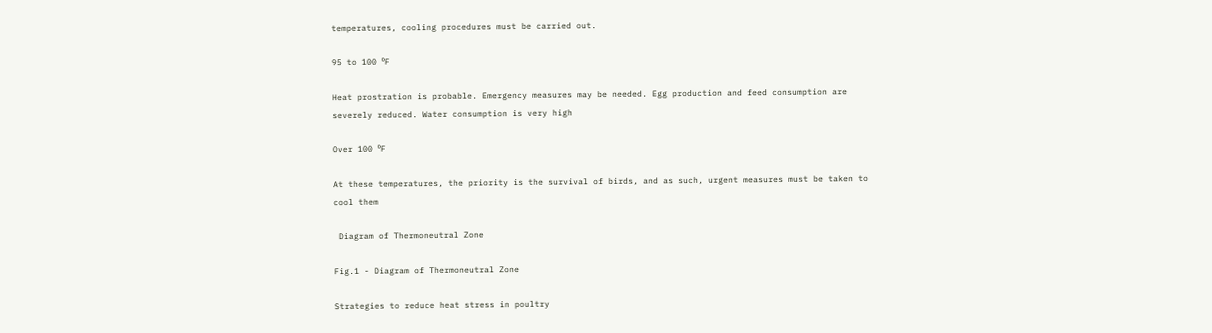temperatures, cooling procedures must be carried out.

95 to 100 ⁰F

Heat prostration is probable. Emergency measures may be needed. Egg production and feed consumption are severely reduced. Water consumption is very high

Over 100 ⁰F

At these temperatures, the priority is the survival of birds, and as such, urgent measures must be taken to cool them

 Diagram of Thermoneutral Zone

Fig.1 - Diagram of Thermoneutral Zone

Strategies to reduce heat stress in poultry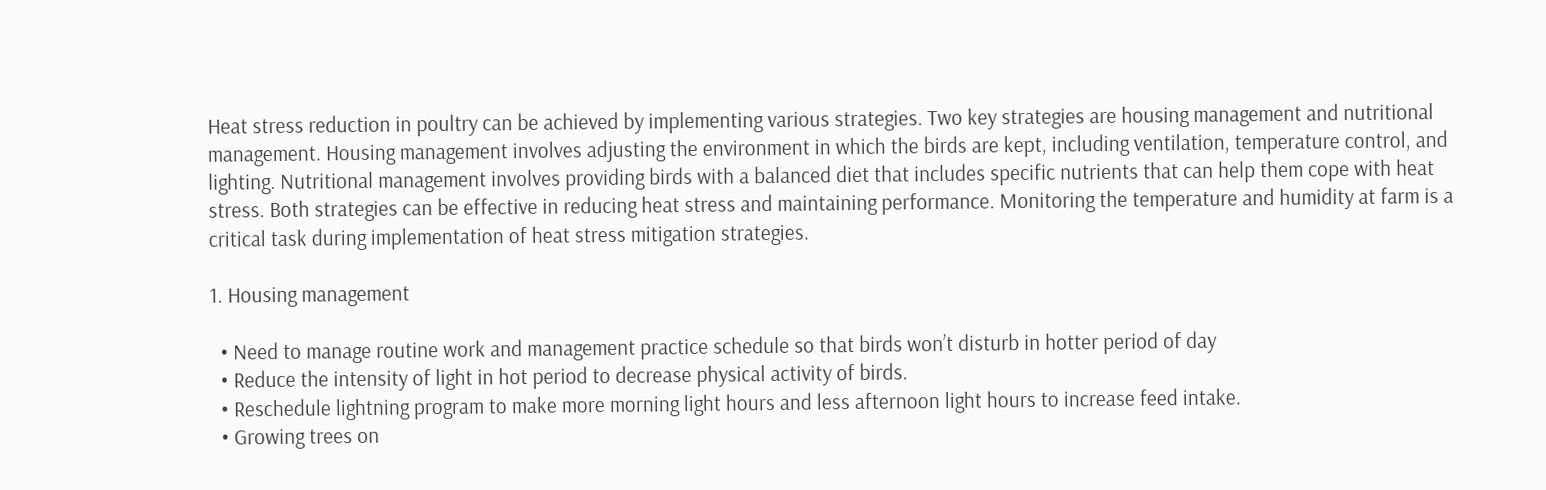Heat stress reduction in poultry can be achieved by implementing various strategies. Two key strategies are housing management and nutritional management. Housing management involves adjusting the environment in which the birds are kept, including ventilation, temperature control, and lighting. Nutritional management involves providing birds with a balanced diet that includes specific nutrients that can help them cope with heat stress. Both strategies can be effective in reducing heat stress and maintaining performance. Monitoring the temperature and humidity at farm is a critical task during implementation of heat stress mitigation strategies.

1. Housing management

  • Need to manage routine work and management practice schedule so that birds won’t disturb in hotter period of day
  • Reduce the intensity of light in hot period to decrease physical activity of birds.
  • Reschedule lightning program to make more morning light hours and less afternoon light hours to increase feed intake.
  • Growing trees on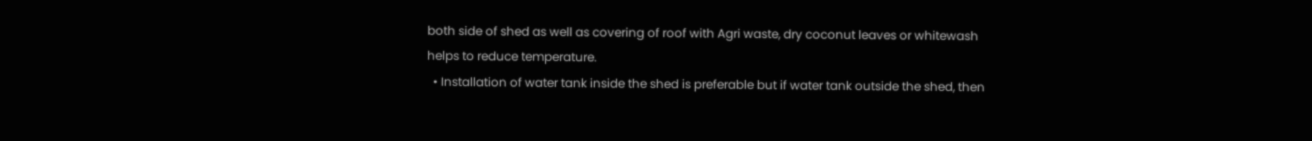both side of shed as well as covering of roof with Agri waste, dry coconut leaves or whitewash helps to reduce temperature.
  • Installation of water tank inside the shed is preferable but if water tank outside the shed, then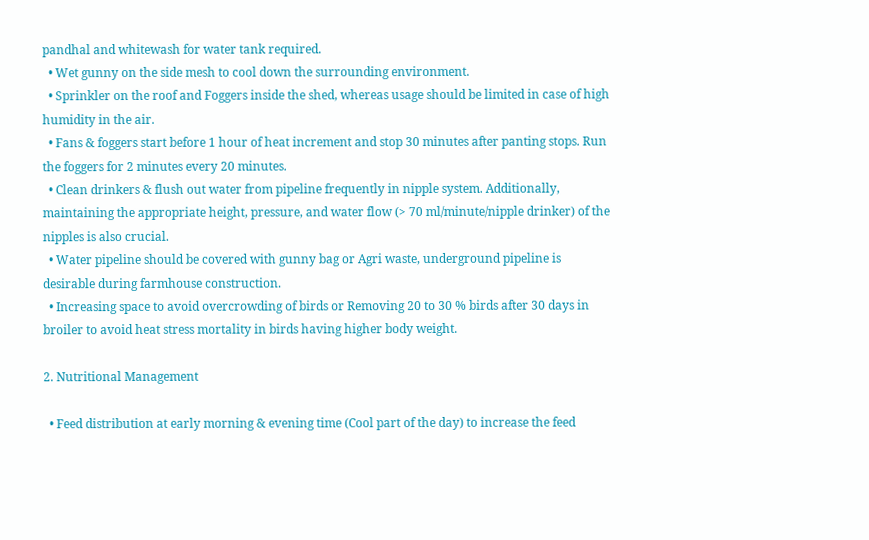pandhal and whitewash for water tank required.
  • Wet gunny on the side mesh to cool down the surrounding environment.
  • Sprinkler on the roof and Foggers inside the shed, whereas usage should be limited in case of high humidity in the air.
  • Fans & foggers start before 1 hour of heat increment and stop 30 minutes after panting stops. Run the foggers for 2 minutes every 20 minutes.
  • Clean drinkers & flush out water from pipeline frequently in nipple system. Additionally, maintaining the appropriate height, pressure, and water flow (> 70 ml/minute/nipple drinker) of the nipples is also crucial.
  • Water pipeline should be covered with gunny bag or Agri waste, underground pipeline is desirable during farmhouse construction.
  • Increasing space to avoid overcrowding of birds or Removing 20 to 30 % birds after 30 days in broiler to avoid heat stress mortality in birds having higher body weight.

2. Nutritional Management

  • Feed distribution at early morning & evening time (Cool part of the day) to increase the feed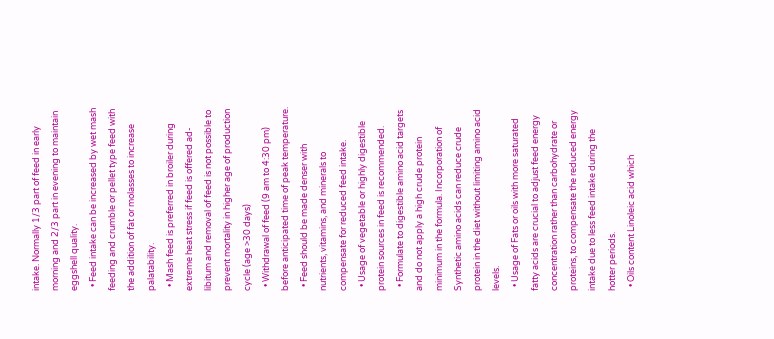intake. Normally 1/3 part of feed in early morning and 2/3 part in evening to maintain eggshell quality.
  • Feed intake can be increased by wet mash feeding and crumble or pellet type feed with the addition of fat or molasses to increase palatability.
  • Mash feed is preferred in broiler during extreme heat stress if feed is offered ad-libitum and removal of feed is not possible to prevent mortality in higher age of production cycle (age >30 days)
  • Withdrawal of feed (9 am to 4:30 pm) before anticipated time of peak temperature.
  • Feed should be made denser with nutrients, vitamins, and minerals to compensate for reduced feed intake.
  • Usage of vegetable or highly digestible protein sources in feed is recommended.
  • Formulate to digestible amino acid targets and do not apply a high crude protein minimum in the formula. Incorporation of Synthetic amino acids can reduce crude protein in the diet without limiting amino acid levels.
  • Usage of Fats or oils with more saturated fatty acids are crucial to adjust feed energy concentration rather than carbohydrate or proteins, to compensate the reduced energy intake due to less feed intake during the hotter periods.
  • Oils content Linoleic acid which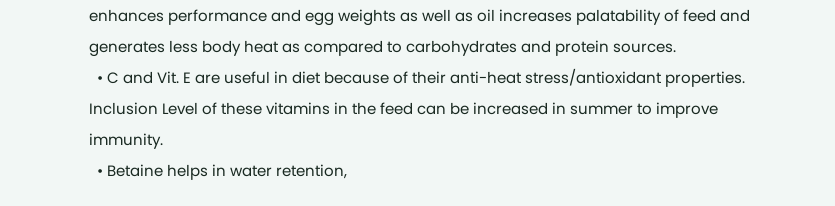enhances performance and egg weights as well as oil increases palatability of feed and generates less body heat as compared to carbohydrates and protein sources.
  • C and Vit. E are useful in diet because of their anti-heat stress/antioxidant properties. Inclusion Level of these vitamins in the feed can be increased in summer to improve immunity.
  • Betaine helps in water retention,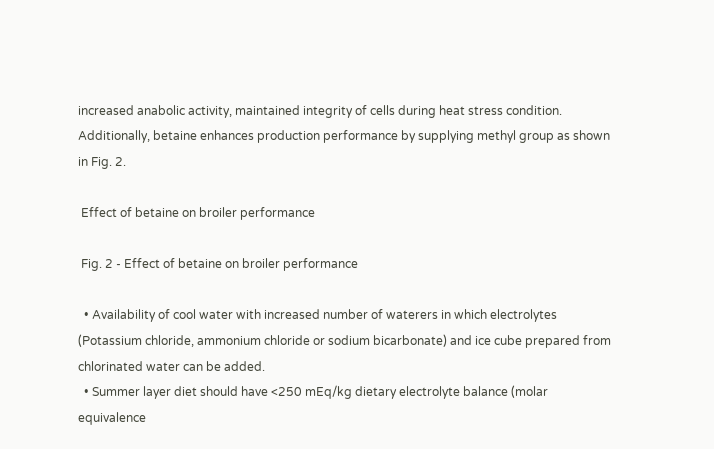increased anabolic activity, maintained integrity of cells during heat stress condition. Additionally, betaine enhances production performance by supplying methyl group as shown in Fig. 2.

 Effect of betaine on broiler performance

 Fig. 2 - Effect of betaine on broiler performance

  • Availability of cool water with increased number of waterers in which electrolytes (Potassium chloride, ammonium chloride or sodium bicarbonate) and ice cube prepared from chlorinated water can be added.
  • Summer layer diet should have <250 mEq/kg dietary electrolyte balance (molar equivalence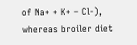of Na+ + K+ – Cl-), whereas broiler diet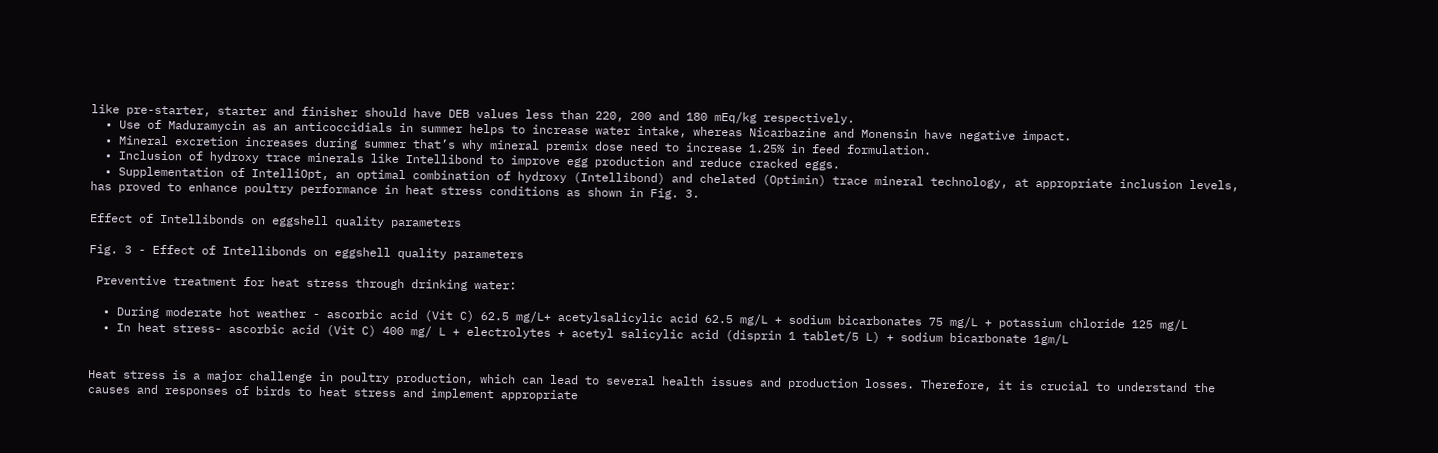like pre-starter, starter and finisher should have DEB values less than 220, 200 and 180 mEq/kg respectively.
  • Use of Maduramycin as an anticoccidials in summer helps to increase water intake, whereas Nicarbazine and Monensin have negative impact.
  • Mineral excretion increases during summer that’s why mineral premix dose need to increase 1.25% in feed formulation.
  • Inclusion of hydroxy trace minerals like Intellibond to improve egg production and reduce cracked eggs.
  • Supplementation of IntelliOpt, an optimal combination of hydroxy (Intellibond) and chelated (Optimin) trace mineral technology, at appropriate inclusion levels, has proved to enhance poultry performance in heat stress conditions as shown in Fig. 3.

Effect of Intellibonds on eggshell quality parameters

Fig. 3 - Effect of Intellibonds on eggshell quality parameters

 Preventive treatment for heat stress through drinking water:

  • During moderate hot weather - ascorbic acid (Vit C) 62.5 mg/L+ acetylsalicylic acid 62.5 mg/L + sodium bicarbonates 75 mg/L + potassium chloride 125 mg/L
  • In heat stress- ascorbic acid (Vit C) 400 mg/ L + electrolytes + acetyl salicylic acid (disprin 1 tablet/5 L) + sodium bicarbonate 1gm/L


Heat stress is a major challenge in poultry production, which can lead to several health issues and production losses. Therefore, it is crucial to understand the causes and responses of birds to heat stress and implement appropriate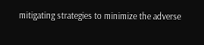mitigating strategies to minimize the adverse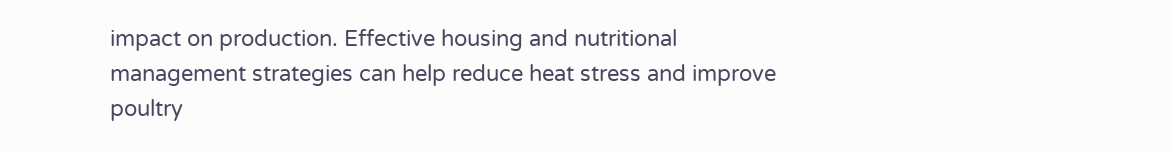impact on production. Effective housing and nutritional management strategies can help reduce heat stress and improve poultry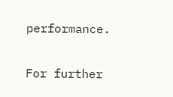performance.

For further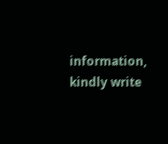information, kindly write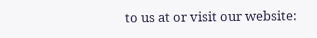to us at or visit our website: